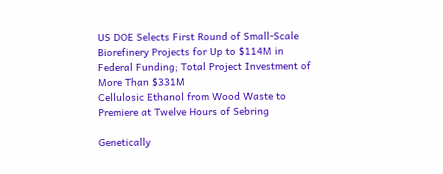US DOE Selects First Round of Small-Scale Biorefinery Projects for Up to $114M in Federal Funding; Total Project Investment of More Than $331M
Cellulosic Ethanol from Wood Waste to Premiere at Twelve Hours of Sebring

Genetically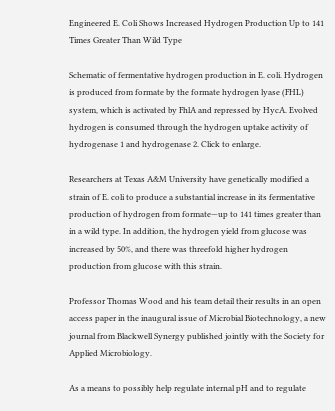Engineered E. Coli Shows Increased Hydrogen Production Up to 141 Times Greater Than Wild Type

Schematic of fermentative hydrogen production in E. coli. Hydrogen is produced from formate by the formate hydrogen lyase (FHL) system, which is activated by FhlA and repressed by HycA. Evolved hydrogen is consumed through the hydrogen uptake activity of hydrogenase 1 and hydrogenase 2. Click to enlarge.

Researchers at Texas A&M University have genetically modified a strain of E. coli to produce a substantial increase in its fermentative production of hydrogen from formate—up to 141 times greater than in a wild type. In addition, the hydrogen yield from glucose was increased by 50%, and there was threefold higher hydrogen production from glucose with this strain.

Professor Thomas Wood and his team detail their results in an open access paper in the inaugural issue of Microbial Biotechnology, a new journal from Blackwell Synergy published jointly with the Society for Applied Microbiology.

As a means to possibly help regulate internal pH and to regulate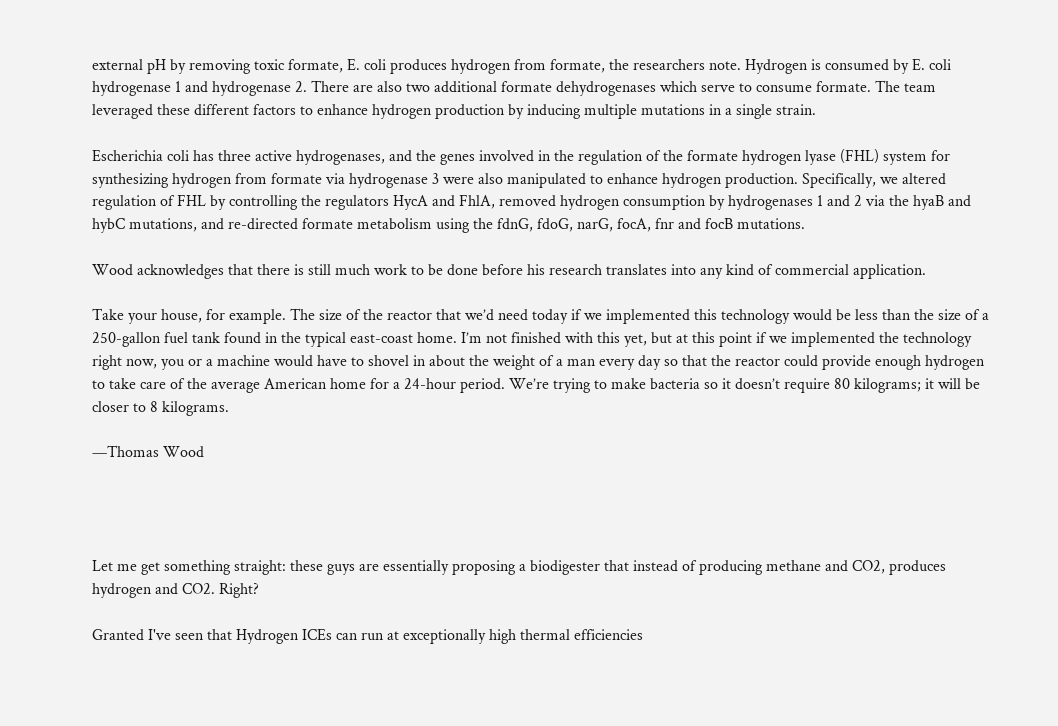external pH by removing toxic formate, E. coli produces hydrogen from formate, the researchers note. Hydrogen is consumed by E. coli hydrogenase 1 and hydrogenase 2. There are also two additional formate dehydrogenases which serve to consume formate. The team leveraged these different factors to enhance hydrogen production by inducing multiple mutations in a single strain.

Escherichia coli has three active hydrogenases, and the genes involved in the regulation of the formate hydrogen lyase (FHL) system for synthesizing hydrogen from formate via hydrogenase 3 were also manipulated to enhance hydrogen production. Specifically, we altered regulation of FHL by controlling the regulators HycA and FhlA, removed hydrogen consumption by hydrogenases 1 and 2 via the hyaB and hybC mutations, and re-directed formate metabolism using the fdnG, fdoG, narG, focA, fnr and focB mutations.

Wood acknowledges that there is still much work to be done before his research translates into any kind of commercial application.

Take your house, for example. The size of the reactor that we’d need today if we implemented this technology would be less than the size of a 250-gallon fuel tank found in the typical east-coast home. I’m not finished with this yet, but at this point if we implemented the technology right now, you or a machine would have to shovel in about the weight of a man every day so that the reactor could provide enough hydrogen to take care of the average American home for a 24-hour period. We’re trying to make bacteria so it doesn’t require 80 kilograms; it will be closer to 8 kilograms.

—Thomas Wood




Let me get something straight: these guys are essentially proposing a biodigester that instead of producing methane and CO2, produces hydrogen and CO2. Right?

Granted I've seen that Hydrogen ICEs can run at exceptionally high thermal efficiencies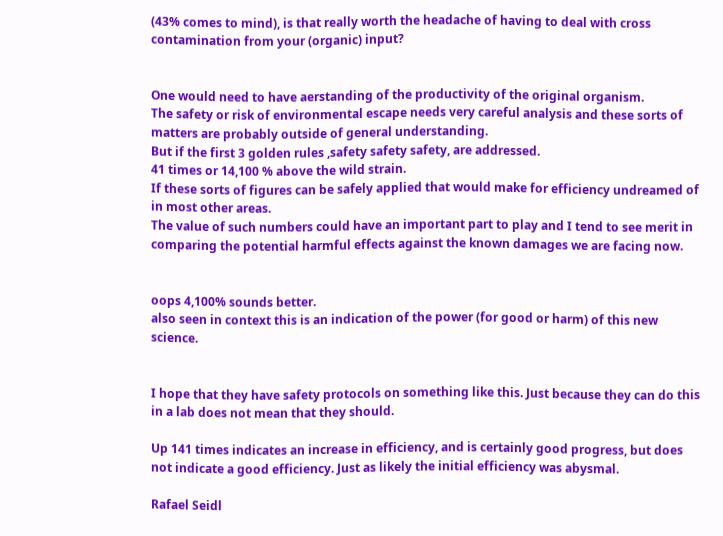(43% comes to mind), is that really worth the headache of having to deal with cross contamination from your (organic) input?


One would need to have aerstanding of the productivity of the original organism.
The safety or risk of environmental escape needs very careful analysis and these sorts of matters are probably outside of general understanding.
But if the first 3 golden rules ,safety safety safety, are addressed.
41 times or 14,100 % above the wild strain.
If these sorts of figures can be safely applied that would make for efficiency undreamed of in most other areas.
The value of such numbers could have an important part to play and I tend to see merit in comparing the potential harmful effects against the known damages we are facing now.


oops 4,100% sounds better.
also seen in context this is an indication of the power (for good or harm) of this new science.


I hope that they have safety protocols on something like this. Just because they can do this in a lab does not mean that they should.

Up 141 times indicates an increase in efficiency, and is certainly good progress, but does not indicate a good efficiency. Just as likely the initial efficiency was abysmal.

Rafael Seidl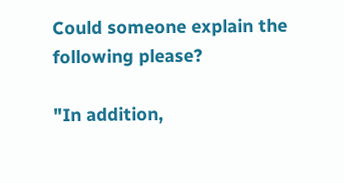Could someone explain the following please?

"In addition,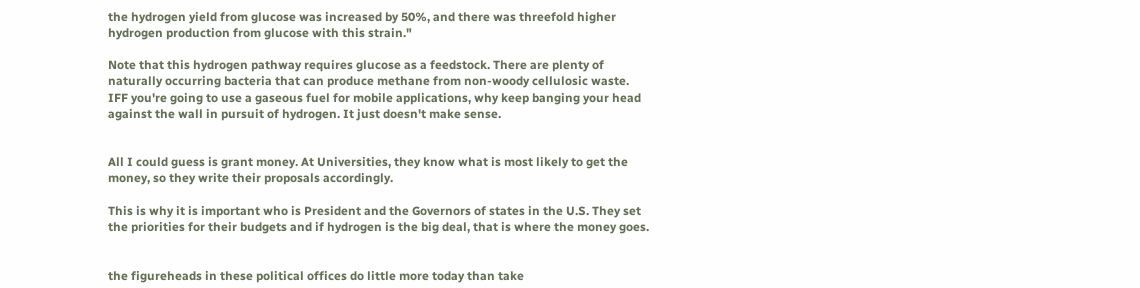the hydrogen yield from glucose was increased by 50%, and there was threefold higher hydrogen production from glucose with this strain."

Note that this hydrogen pathway requires glucose as a feedstock. There are plenty of naturally occurring bacteria that can produce methane from non-woody cellulosic waste. IFF you're going to use a gaseous fuel for mobile applications, why keep banging your head against the wall in pursuit of hydrogen. It just doesn't make sense.


All I could guess is grant money. At Universities, they know what is most likely to get the money, so they write their proposals accordingly.

This is why it is important who is President and the Governors of states in the U.S. They set the priorities for their budgets and if hydrogen is the big deal, that is where the money goes.


the figureheads in these political offices do little more today than take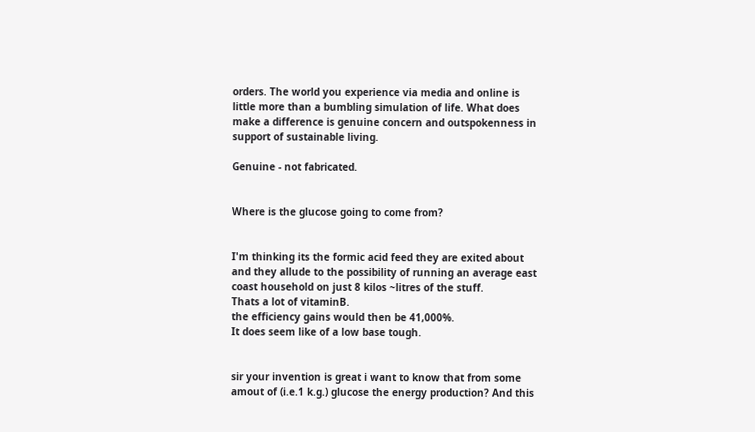orders. The world you experience via media and online is little more than a bumbling simulation of life. What does make a difference is genuine concern and outspokenness in support of sustainable living.

Genuine - not fabricated.


Where is the glucose going to come from?


I'm thinking its the formic acid feed they are exited about and they allude to the possibility of running an average east coast household on just 8 kilos ~litres of the stuff.
Thats a lot of vitaminB.
the efficiency gains would then be 41,000%.
It does seem like of a low base tough.


sir your invention is great i want to know that from some amout of (i.e.1 k.g.) glucose the energy production? And this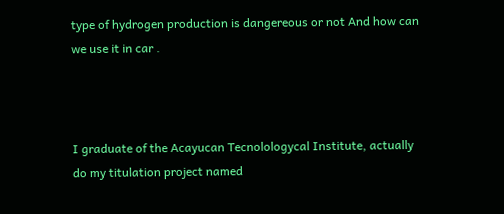type of hydrogen production is dangereous or not And how can we use it in car .



I graduate of the Acayucan Tecnolologycal Institute, actually do my titulation project named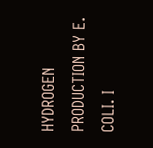HYDROGEN PRODUCTION BY E. COLI. I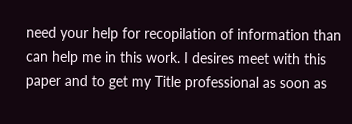need your help for recopilation of information than can help me in this work. I desires meet with this paper and to get my Title professional as soon as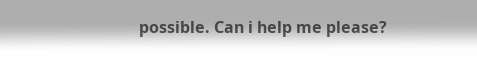possible. Can i help me please?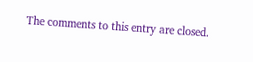The comments to this entry are closed.